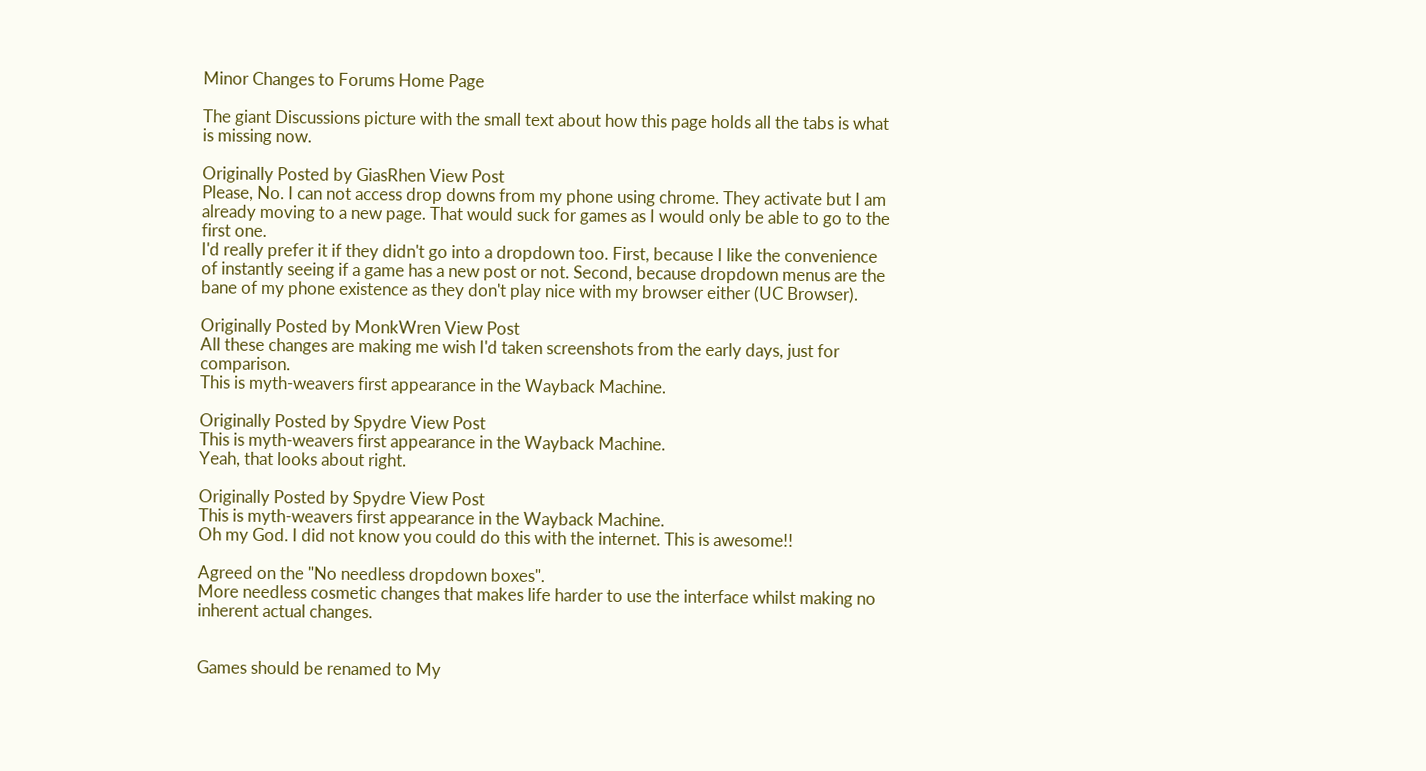Minor Changes to Forums Home Page

The giant Discussions picture with the small text about how this page holds all the tabs is what is missing now.

Originally Posted by GiasRhen View Post
Please, No. I can not access drop downs from my phone using chrome. They activate but I am already moving to a new page. That would suck for games as I would only be able to go to the first one.
I'd really prefer it if they didn't go into a dropdown too. First, because I like the convenience of instantly seeing if a game has a new post or not. Second, because dropdown menus are the bane of my phone existence as they don't play nice with my browser either (UC Browser).

Originally Posted by MonkWren View Post
All these changes are making me wish I'd taken screenshots from the early days, just for comparison.
This is myth-weavers first appearance in the Wayback Machine.

Originally Posted by Spydre View Post
This is myth-weavers first appearance in the Wayback Machine.
Yeah, that looks about right.

Originally Posted by Spydre View Post
This is myth-weavers first appearance in the Wayback Machine.
Oh my God. I did not know you could do this with the internet. This is awesome!!

Agreed on the "No needless dropdown boxes".
More needless cosmetic changes that makes life harder to use the interface whilst making no inherent actual changes.


Games should be renamed to My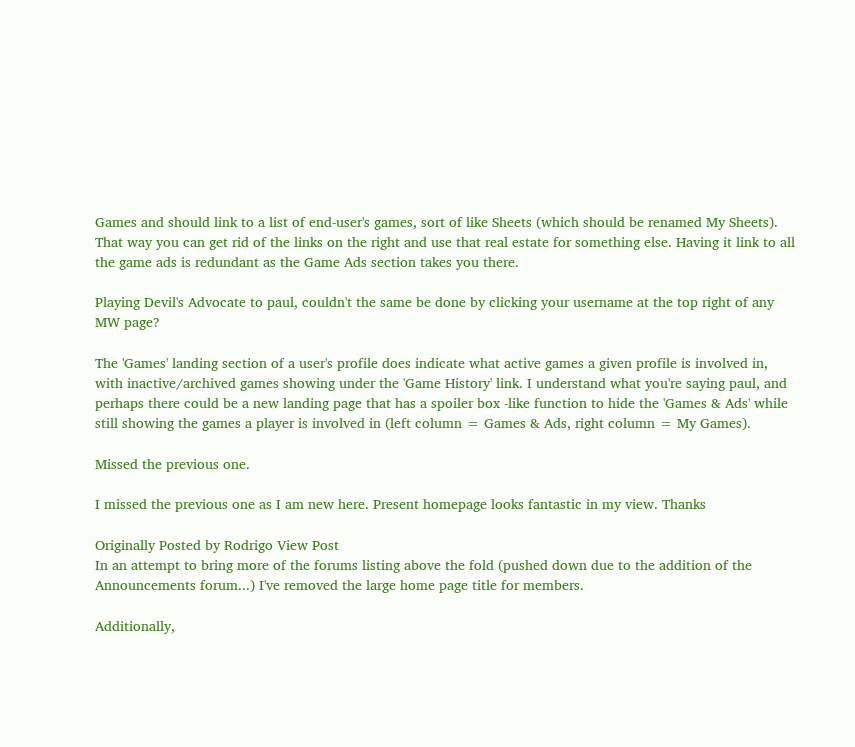Games and should link to a list of end-user's games, sort of like Sheets (which should be renamed My Sheets). That way you can get rid of the links on the right and use that real estate for something else. Having it link to all the game ads is redundant as the Game Ads section takes you there.

Playing Devil's Advocate to paul, couldn't the same be done by clicking your username at the top right of any MW page?

The 'Games' landing section of a user's profile does indicate what active games a given profile is involved in, with inactive/archived games showing under the 'Game History' link. I understand what you're saying paul, and perhaps there could be a new landing page that has a spoiler box -like function to hide the 'Games & Ads' while still showing the games a player is involved in (left column = Games & Ads, right column = My Games).

Missed the previous one.

I missed the previous one as I am new here. Present homepage looks fantastic in my view. Thanks

Originally Posted by Rodrigo View Post
In an attempt to bring more of the forums listing above the fold (pushed down due to the addition of the Announcements forum...) I've removed the large home page title for members.

Additionally,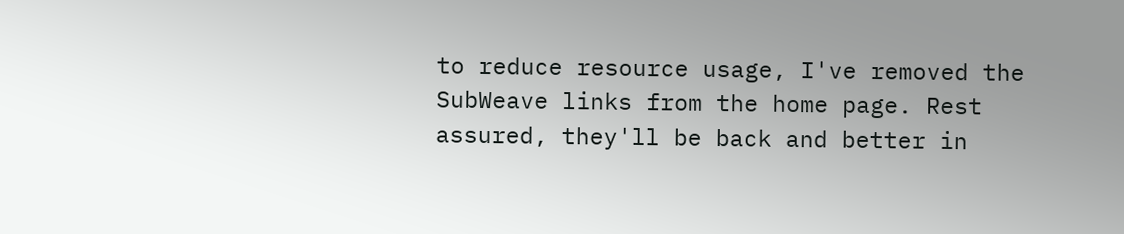to reduce resource usage, I've removed the SubWeave links from the home page. Rest assured, they'll be back and better in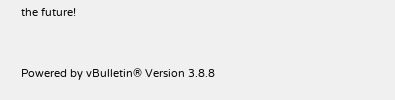the future!


Powered by vBulletin® Version 3.8.8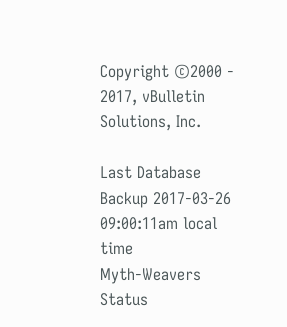Copyright ©2000 - 2017, vBulletin Solutions, Inc.

Last Database Backup 2017-03-26 09:00:11am local time
Myth-Weavers Status